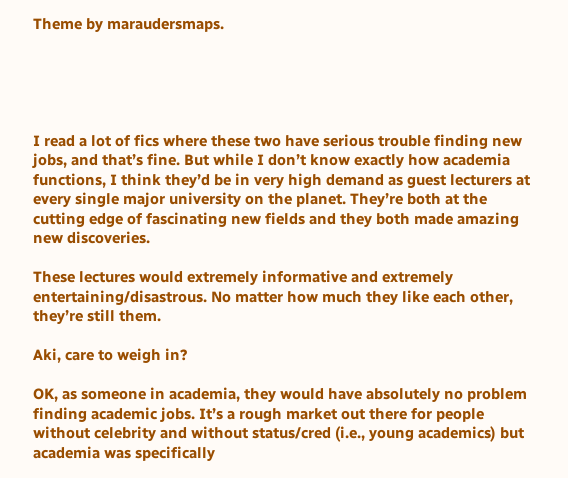Theme by maraudersmaps.





I read a lot of fics where these two have serious trouble finding new jobs, and that’s fine. But while I don’t know exactly how academia functions, I think they’d be in very high demand as guest lecturers at every single major university on the planet. They’re both at the cutting edge of fascinating new fields and they both made amazing new discoveries.

These lectures would extremely informative and extremely entertaining/disastrous. No matter how much they like each other, they’re still them.

Aki, care to weigh in?

OK, as someone in academia, they would have absolutely no problem finding academic jobs. It’s a rough market out there for people without celebrity and without status/cred (i.e., young academics) but academia was specifically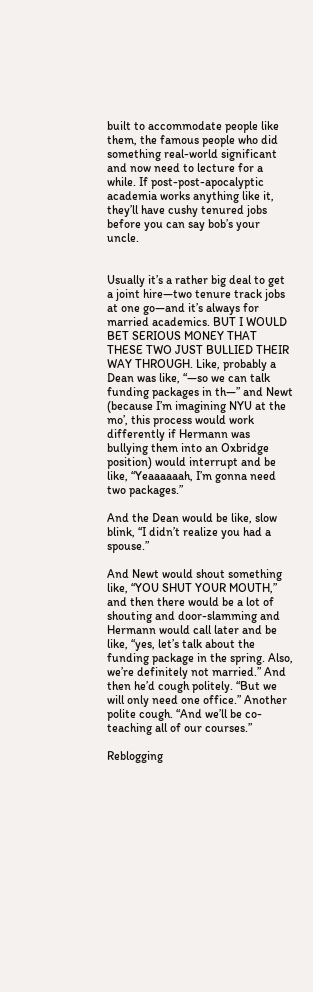built to accommodate people like them, the famous people who did something real-world significant and now need to lecture for a while. If post-post-apocalyptic academia works anything like it, they’ll have cushy tenured jobs before you can say bob’s your uncle.


Usually it’s a rather big deal to get a joint hire—two tenure track jobs at one go—and it’s always for married academics. BUT I WOULD BET SERIOUS MONEY THAT THESE TWO JUST BULLIED THEIR WAY THROUGH. Like, probably a Dean was like, “—so we can talk funding packages in th—” and Newt (because I’m imagining NYU at the mo’, this process would work differently if Hermann was bullying them into an Oxbridge position) would interrupt and be like, “Yeaaaaaah, I’m gonna need two packages.”

And the Dean would be like, slow blink, “I didn’t realize you had a spouse.”

And Newt would shout something like, “YOU SHUT YOUR MOUTH,” and then there would be a lot of shouting and door-slamming and Hermann would call later and be like, “yes, let’s talk about the funding package in the spring. Also, we’re definitely not married.” And then he’d cough politely. “But we will only need one office.” Another polite cough. “And we’ll be co-teaching all of our courses.”

Reblogging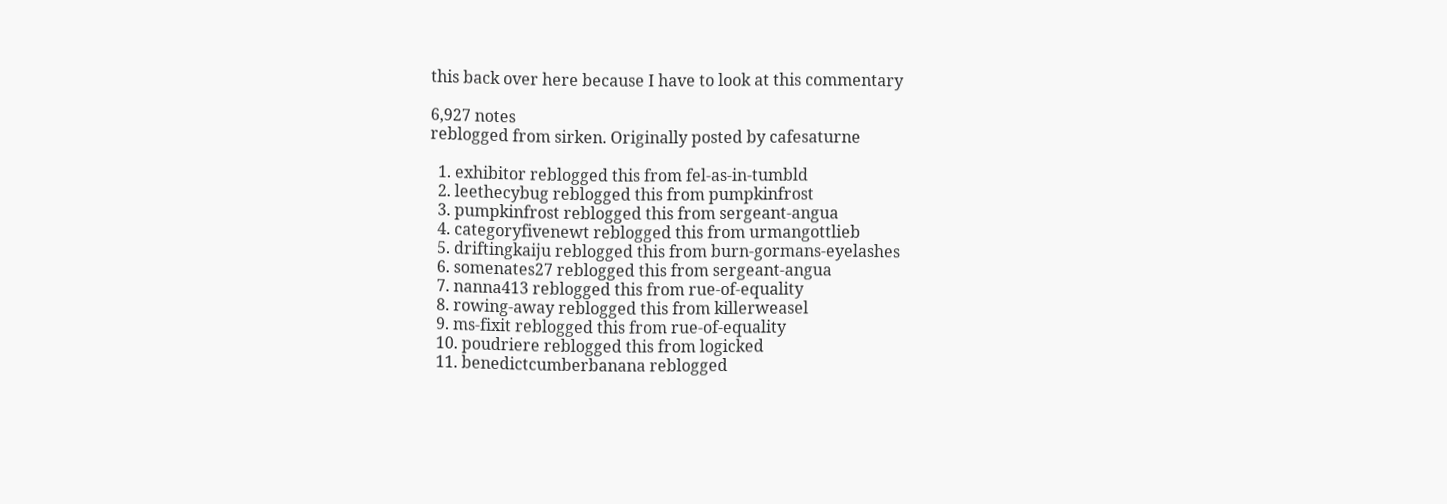this back over here because I have to look at this commentary

6,927 notes
reblogged from sirken. Originally posted by cafesaturne

  1. exhibitor reblogged this from fel-as-in-tumbld
  2. leethecybug reblogged this from pumpkinfrost
  3. pumpkinfrost reblogged this from sergeant-angua
  4. categoryfivenewt reblogged this from urmangottlieb
  5. driftingkaiju reblogged this from burn-gormans-eyelashes
  6. somenates27 reblogged this from sergeant-angua
  7. nanna413 reblogged this from rue-of-equality
  8. rowing-away reblogged this from killerweasel
  9. ms-fixit reblogged this from rue-of-equality
  10. poudriere reblogged this from logicked
  11. benedictcumberbanana reblogged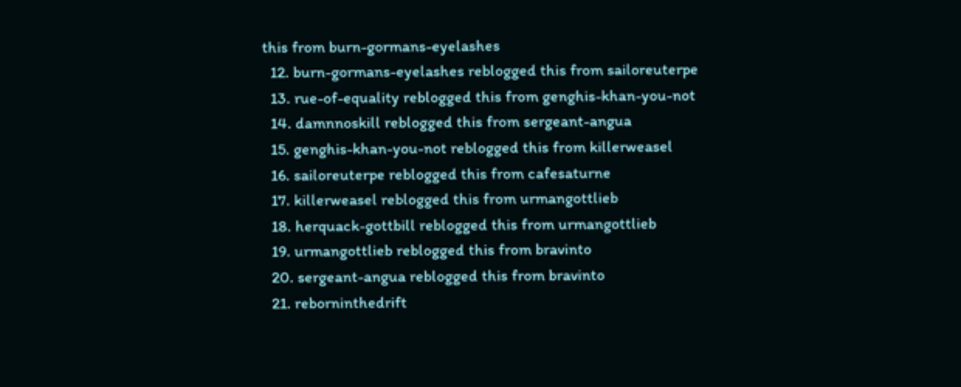this from burn-gormans-eyelashes
  12. burn-gormans-eyelashes reblogged this from sailoreuterpe
  13. rue-of-equality reblogged this from genghis-khan-you-not
  14. damnnoskill reblogged this from sergeant-angua
  15. genghis-khan-you-not reblogged this from killerweasel
  16. sailoreuterpe reblogged this from cafesaturne
  17. killerweasel reblogged this from urmangottlieb
  18. herquack-gottbill reblogged this from urmangottlieb
  19. urmangottlieb reblogged this from bravinto
  20. sergeant-angua reblogged this from bravinto
  21. reborninthedrift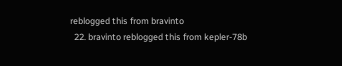reblogged this from bravinto
  22. bravinto reblogged this from kepler-78b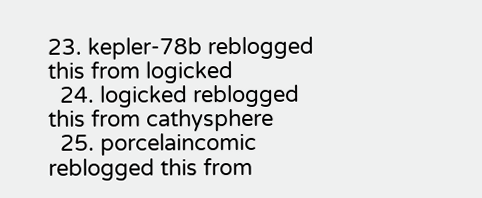23. kepler-78b reblogged this from logicked
  24. logicked reblogged this from cathysphere
  25. porcelaincomic reblogged this from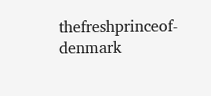thefreshprinceof-denmark